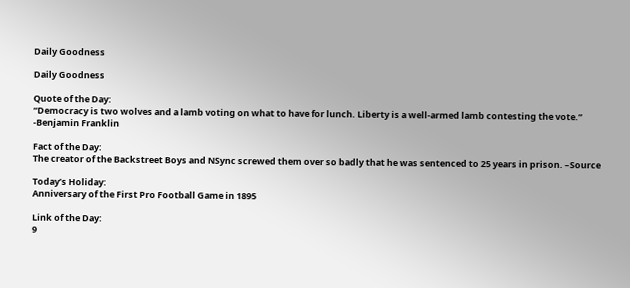Daily Goodness

Daily Goodness

Quote of the Day:
“Democracy is two wolves and a lamb voting on what to have for lunch. Liberty is a well-armed lamb contesting the vote.” -Benjamin Franklin

Fact of the Day:
The creator of the Backstreet Boys and NSync screwed them over so badly that he was sentenced to 25 years in prison. –Source

Today’s Holiday:
Anniversary of the First Pro Football Game in 1895

Link of the Day:
9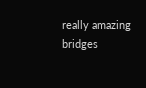really amazing bridges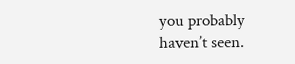you probably haven’t seen.